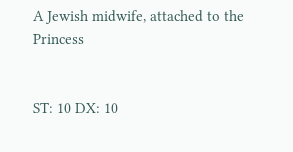A Jewish midwife, attached to the Princess


ST: 10 DX: 10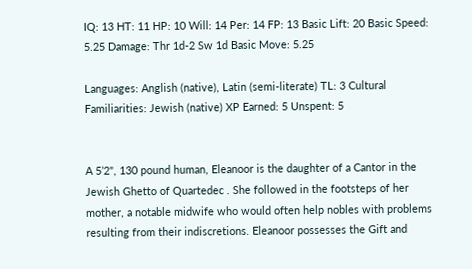IQ: 13 HT: 11 HP: 10 Will: 14 Per: 14 FP: 13 Basic Lift: 20 Basic Speed: 5.25 Damage: Thr 1d-2 Sw 1d Basic Move: 5.25

Languages: Anglish (native), Latin (semi-literate) TL: 3 Cultural Familiarities: Jewish (native) XP Earned: 5 Unspent: 5


A 5’2", 130 pound human, Eleanoor is the daughter of a Cantor in the Jewish Ghetto of Quartedec . She followed in the footsteps of her mother, a notable midwife who would often help nobles with problems resulting from their indiscretions. Eleanoor possesses the Gift and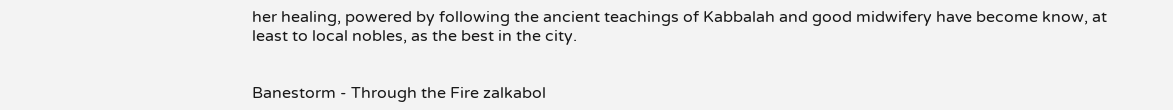her healing, powered by following the ancient teachings of Kabbalah and good midwifery have become know, at least to local nobles, as the best in the city.


Banestorm - Through the Fire zalkabol